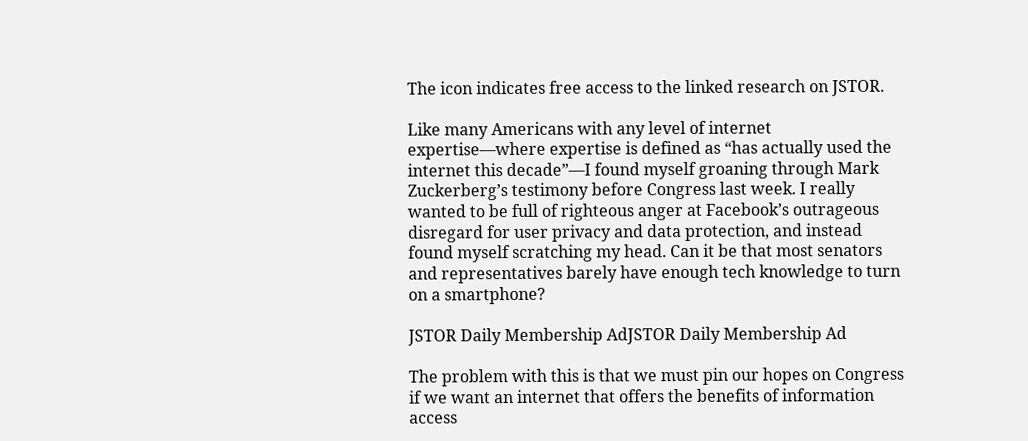The icon indicates free access to the linked research on JSTOR.

Like many Americans with any level of internet expertise—where expertise is defined as “has actually used the internet this decade”—I found myself groaning through Mark Zuckerberg’s testimony before Congress last week. I really wanted to be full of righteous anger at Facebook’s outrageous disregard for user privacy and data protection, and instead found myself scratching my head. Can it be that most senators and representatives barely have enough tech knowledge to turn on a smartphone?

JSTOR Daily Membership AdJSTOR Daily Membership Ad

The problem with this is that we must pin our hopes on Congress if we want an internet that offers the benefits of information access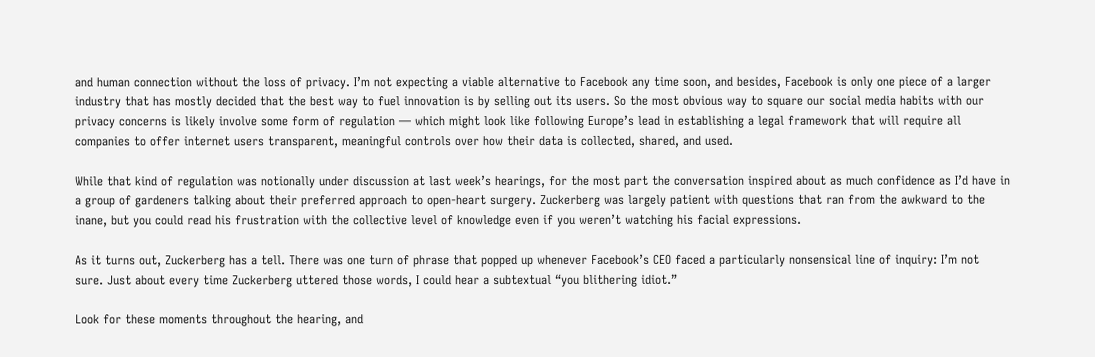and human connection without the loss of privacy. I’m not expecting a viable alternative to Facebook any time soon, and besides, Facebook is only one piece of a larger industry that has mostly decided that the best way to fuel innovation is by selling out its users. So the most obvious way to square our social media habits with our privacy concerns is likely involve some form of regulation — which might look like following Europe’s lead in establishing a legal framework that will require all companies to offer internet users transparent, meaningful controls over how their data is collected, shared, and used.

While that kind of regulation was notionally under discussion at last week’s hearings, for the most part the conversation inspired about as much confidence as I’d have in a group of gardeners talking about their preferred approach to open-heart surgery. Zuckerberg was largely patient with questions that ran from the awkward to the inane, but you could read his frustration with the collective level of knowledge even if you weren’t watching his facial expressions.

As it turns out, Zuckerberg has a tell. There was one turn of phrase that popped up whenever Facebook’s CEO faced a particularly nonsensical line of inquiry: I’m not sure. Just about every time Zuckerberg uttered those words, I could hear a subtextual “you blithering idiot.”

Look for these moments throughout the hearing, and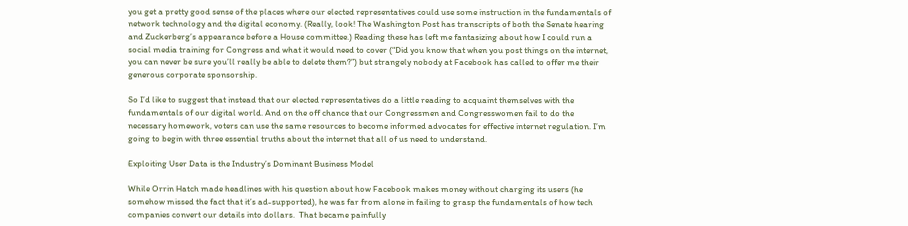you get a pretty good sense of the places where our elected representatives could use some instruction in the fundamentals of network technology and the digital economy. (Really, look! The Washington Post has transcripts of both the Senate hearing and Zuckerberg’s appearance before a House committee.) Reading these has left me fantasizing about how I could run a social media training for Congress and what it would need to cover (“Did you know that when you post things on the internet, you can never be sure you’ll really be able to delete them?”) but strangely nobody at Facebook has called to offer me their generous corporate sponsorship.

So I’d like to suggest that instead that our elected representatives do a little reading to acquaint themselves with the fundamentals of our digital world. And on the off chance that our Congressmen and Congresswomen fail to do the necessary homework, voters can use the same resources to become informed advocates for effective internet regulation. I’m going to begin with three essential truths about the internet that all of us need to understand.

Exploiting User Data is the Industry’s Dominant Business Model

While Orrin Hatch made headlines with his question about how Facebook makes money without charging its users (he somehow missed the fact that it’s ad-supported), he was far from alone in failing to grasp the fundamentals of how tech companies convert our details into dollars.  That became painfully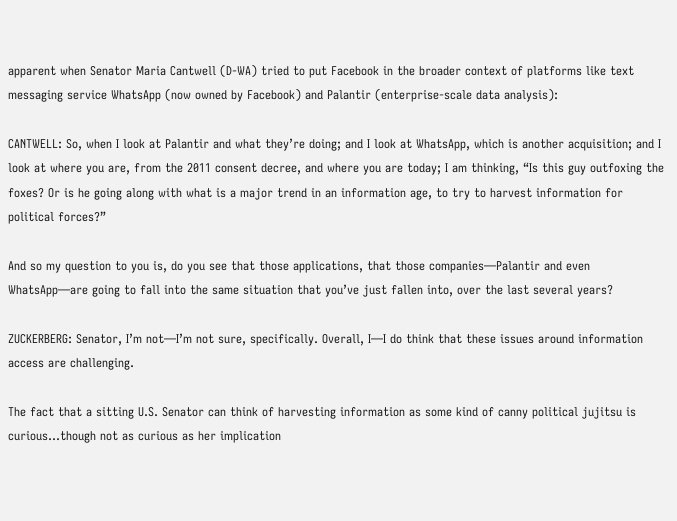apparent when Senator Maria Cantwell (D-WA) tried to put Facebook in the broader context of platforms like text messaging service WhatsApp (now owned by Facebook) and Palantir (enterprise-scale data analysis):

CANTWELL: So, when I look at Palantir and what they’re doing; and I look at WhatsApp, which is another acquisition; and I look at where you are, from the 2011 consent decree, and where you are today; I am thinking, “Is this guy outfoxing the foxes? Or is he going along with what is a major trend in an information age, to try to harvest information for political forces?”

And so my question to you is, do you see that those applications, that those companies—Palantir and even WhatsApp—are going to fall into the same situation that you’ve just fallen into, over the last several years?

ZUCKERBERG: Senator, I’m not—I’m not sure, specifically. Overall, I—I do think that these issues around information access are challenging.

The fact that a sitting U.S. Senator can think of harvesting information as some kind of canny political jujitsu is curious…though not as curious as her implication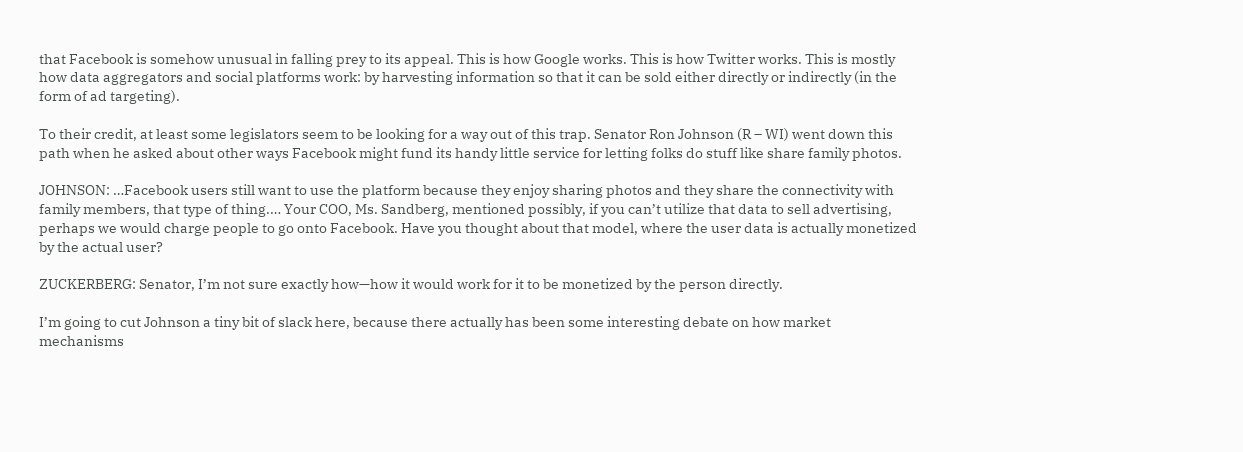that Facebook is somehow unusual in falling prey to its appeal. This is how Google works. This is how Twitter works. This is mostly how data aggregators and social platforms work: by harvesting information so that it can be sold either directly or indirectly (in the form of ad targeting).

To their credit, at least some legislators seem to be looking for a way out of this trap. Senator Ron Johnson (R – WI) went down this path when he asked about other ways Facebook might fund its handy little service for letting folks do stuff like share family photos.

JOHNSON: …Facebook users still want to use the platform because they enjoy sharing photos and they share the connectivity with family members, that type of thing.… Your COO, Ms. Sandberg, mentioned possibly, if you can’t utilize that data to sell advertising, perhaps we would charge people to go onto Facebook. Have you thought about that model, where the user data is actually monetized by the actual user?

ZUCKERBERG: Senator, I’m not sure exactly how—how it would work for it to be monetized by the person directly.

I’m going to cut Johnson a tiny bit of slack here, because there actually has been some interesting debate on how market mechanisms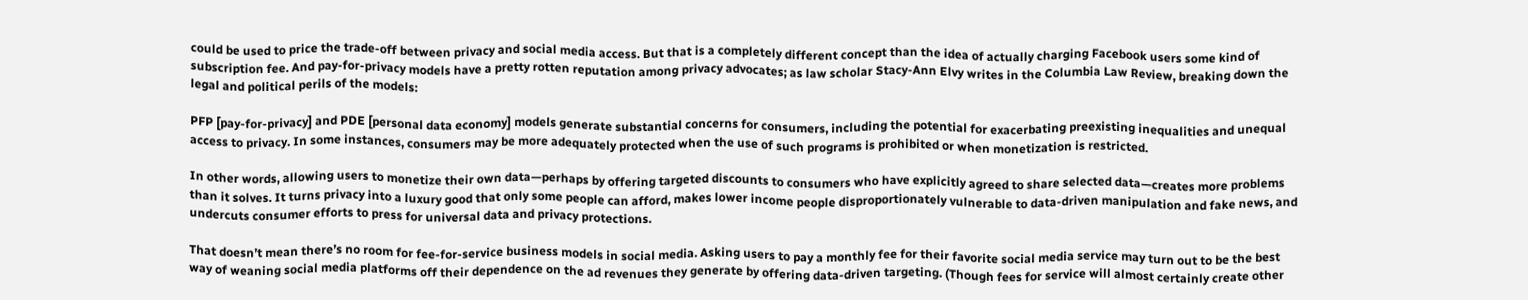could be used to price the trade-off between privacy and social media access. But that is a completely different concept than the idea of actually charging Facebook users some kind of subscription fee. And pay-for-privacy models have a pretty rotten reputation among privacy advocates; as law scholar Stacy-Ann Elvy writes in the Columbia Law Review, breaking down the legal and political perils of the models:

PFP [pay-for-privacy] and PDE [personal data economy] models generate substantial concerns for consumers, including the potential for exacerbating preexisting inequalities and unequal access to privacy. In some instances, consumers may be more adequately protected when the use of such programs is prohibited or when monetization is restricted.

In other words, allowing users to monetize their own data—perhaps by offering targeted discounts to consumers who have explicitly agreed to share selected data—creates more problems than it solves. It turns privacy into a luxury good that only some people can afford, makes lower income people disproportionately vulnerable to data-driven manipulation and fake news, and undercuts consumer efforts to press for universal data and privacy protections.

That doesn’t mean there’s no room for fee-for-service business models in social media. Asking users to pay a monthly fee for their favorite social media service may turn out to be the best way of weaning social media platforms off their dependence on the ad revenues they generate by offering data-driven targeting. (Though fees for service will almost certainly create other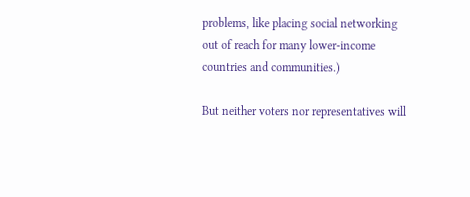problems, like placing social networking out of reach for many lower-income countries and communities.)

But neither voters nor representatives will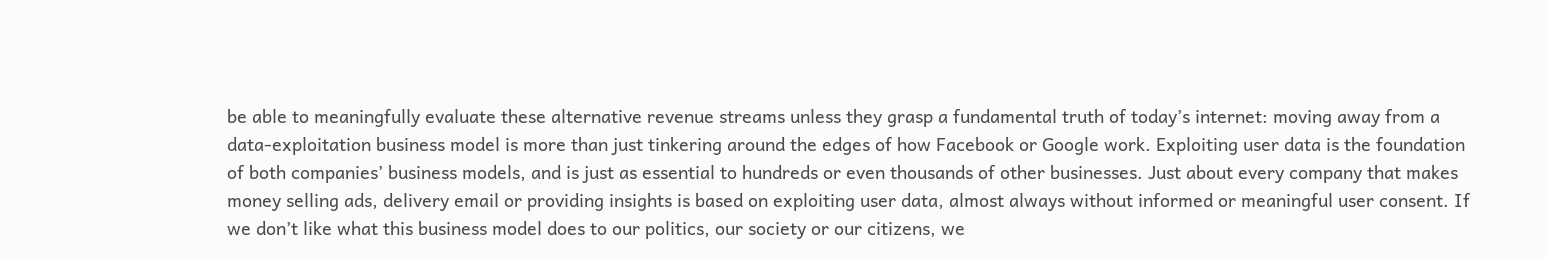be able to meaningfully evaluate these alternative revenue streams unless they grasp a fundamental truth of today’s internet: moving away from a data-exploitation business model is more than just tinkering around the edges of how Facebook or Google work. Exploiting user data is the foundation of both companies’ business models, and is just as essential to hundreds or even thousands of other businesses. Just about every company that makes money selling ads, delivery email or providing insights is based on exploiting user data, almost always without informed or meaningful user consent. If we don’t like what this business model does to our politics, our society or our citizens, we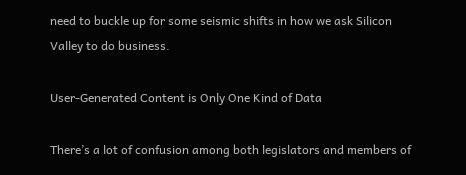need to buckle up for some seismic shifts in how we ask Silicon Valley to do business.

User-Generated Content is Only One Kind of Data

There’s a lot of confusion among both legislators and members of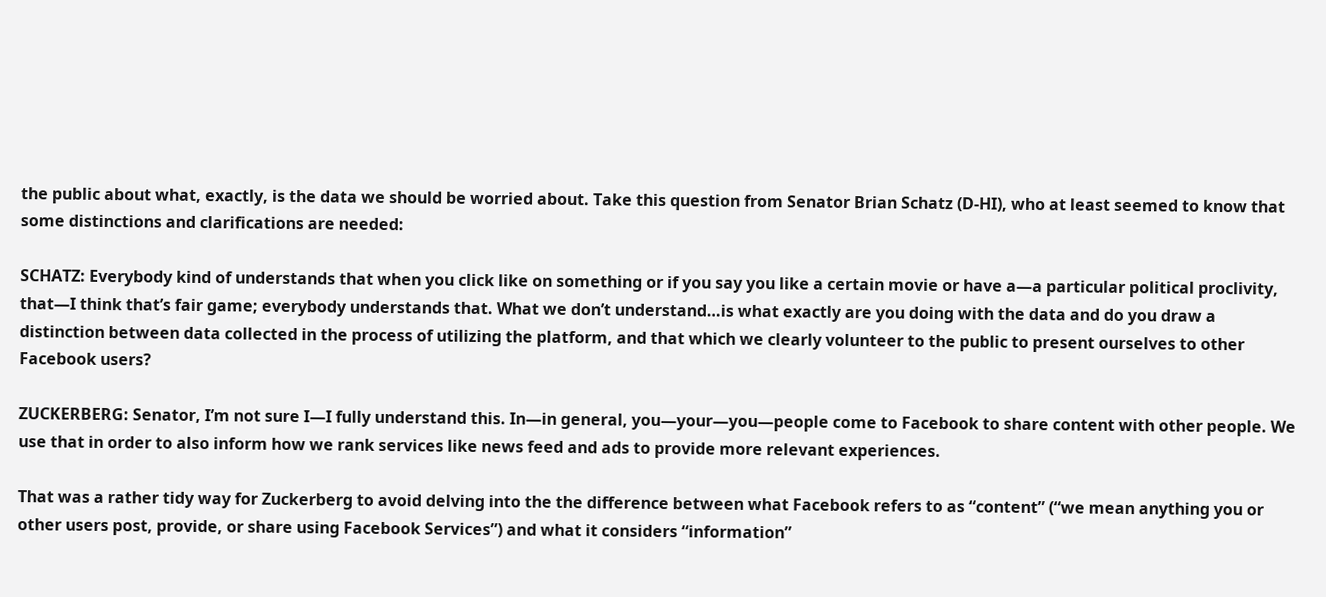the public about what, exactly, is the data we should be worried about. Take this question from Senator Brian Schatz (D-HI), who at least seemed to know that some distinctions and clarifications are needed:

SCHATZ: Everybody kind of understands that when you click like on something or if you say you like a certain movie or have a—a particular political proclivity, that—I think that’s fair game; everybody understands that. What we don’t understand…is what exactly are you doing with the data and do you draw a distinction between data collected in the process of utilizing the platform, and that which we clearly volunteer to the public to present ourselves to other Facebook users?

ZUCKERBERG: Senator, I’m not sure I—I fully understand this. In—in general, you—your—you—people come to Facebook to share content with other people. We use that in order to also inform how we rank services like news feed and ads to provide more relevant experiences.

That was a rather tidy way for Zuckerberg to avoid delving into the the difference between what Facebook refers to as “content” (“we mean anything you or other users post, provide, or share using Facebook Services”) and what it considers “information”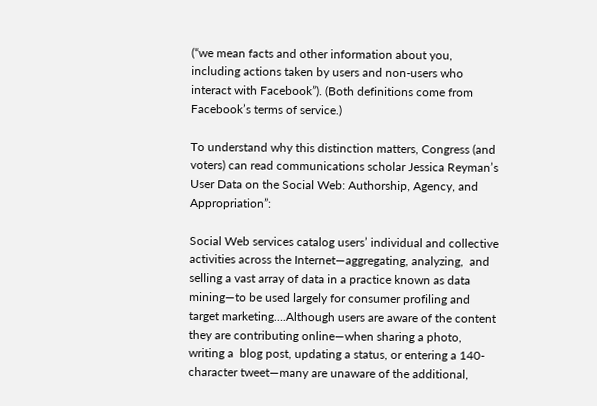(“we mean facts and other information about you, including actions taken by users and non-users who interact with Facebook”). (Both definitions come from Facebook’s terms of service.)

To understand why this distinction matters, Congress (and voters) can read communications scholar Jessica Reyman’s User Data on the Social Web: Authorship, Agency, and Appropriation”:

Social Web services catalog users’ individual and collective activities across the Internet—aggregating, analyzing,  and selling a vast array of data in a practice known as data mining—to be used largely for consumer profiling and target marketing….Although users are aware of the content they are contributing online—when sharing a photo, writing a  blog post, updating a status, or entering a 140-character tweet—many are unaware of the additional,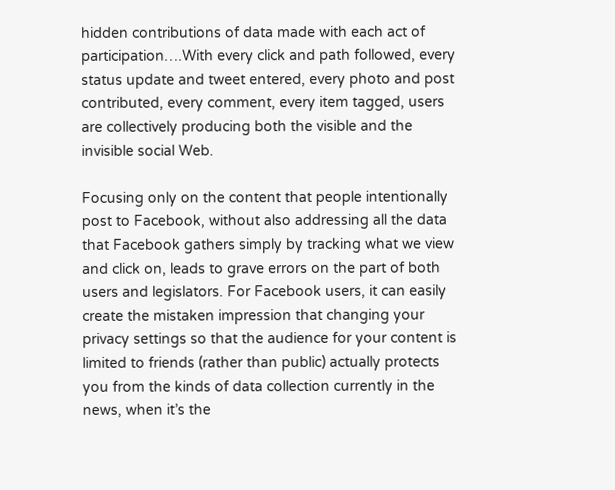hidden contributions of data made with each act of participation….With every click and path followed, every status update and tweet entered, every photo and post contributed, every comment, every item tagged, users are collectively producing both the visible and the invisible social Web.

Focusing only on the content that people intentionally post to Facebook, without also addressing all the data that Facebook gathers simply by tracking what we view and click on, leads to grave errors on the part of both users and legislators. For Facebook users, it can easily create the mistaken impression that changing your privacy settings so that the audience for your content is limited to friends (rather than public) actually protects you from the kinds of data collection currently in the news, when it’s the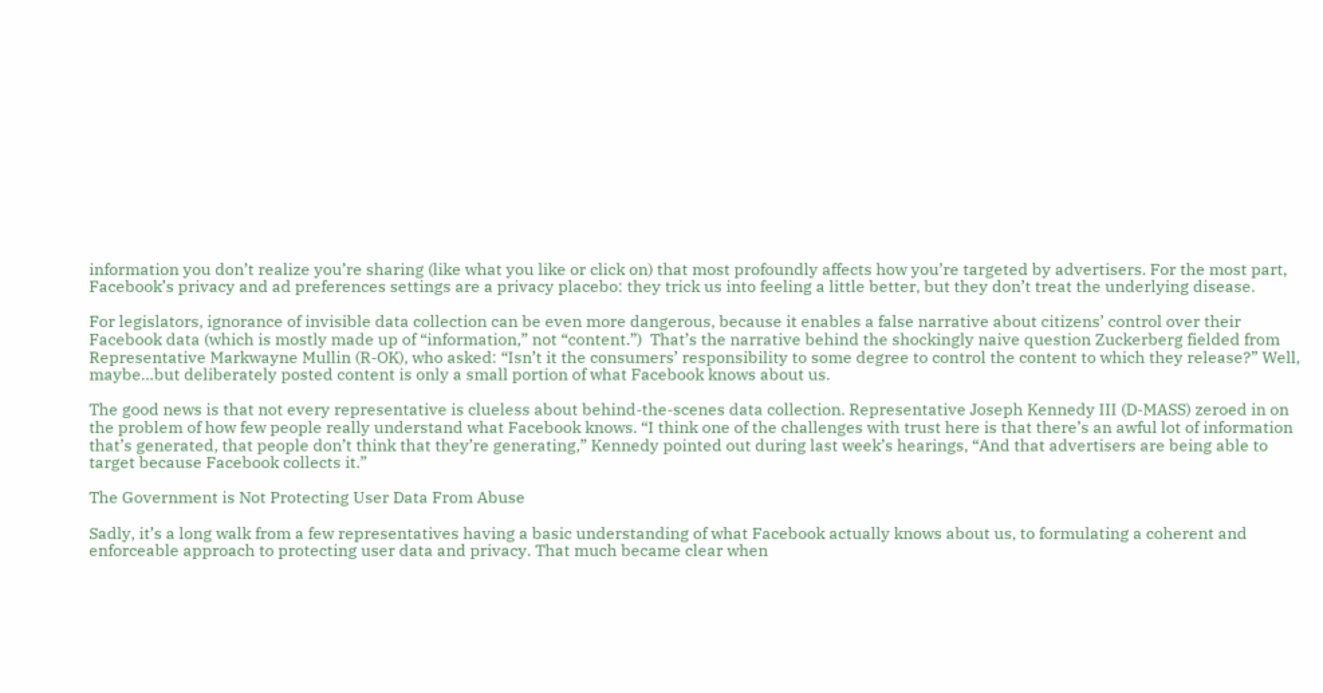information you don’t realize you’re sharing (like what you like or click on) that most profoundly affects how you’re targeted by advertisers. For the most part, Facebook’s privacy and ad preferences settings are a privacy placebo: they trick us into feeling a little better, but they don’t treat the underlying disease.

For legislators, ignorance of invisible data collection can be even more dangerous, because it enables a false narrative about citizens’ control over their Facebook data (which is mostly made up of “information,” not “content.”)  That’s the narrative behind the shockingly naive question Zuckerberg fielded from Representative Markwayne Mullin (R-OK), who asked: “Isn’t it the consumers’ responsibility to some degree to control the content to which they release?” Well, maybe…but deliberately posted content is only a small portion of what Facebook knows about us.

The good news is that not every representative is clueless about behind-the-scenes data collection. Representative Joseph Kennedy III (D-MASS) zeroed in on the problem of how few people really understand what Facebook knows. “I think one of the challenges with trust here is that there’s an awful lot of information that’s generated, that people don’t think that they’re generating,” Kennedy pointed out during last week’s hearings, “And that advertisers are being able to target because Facebook collects it.”

The Government is Not Protecting User Data From Abuse

Sadly, it’s a long walk from a few representatives having a basic understanding of what Facebook actually knows about us, to formulating a coherent and enforceable approach to protecting user data and privacy. That much became clear when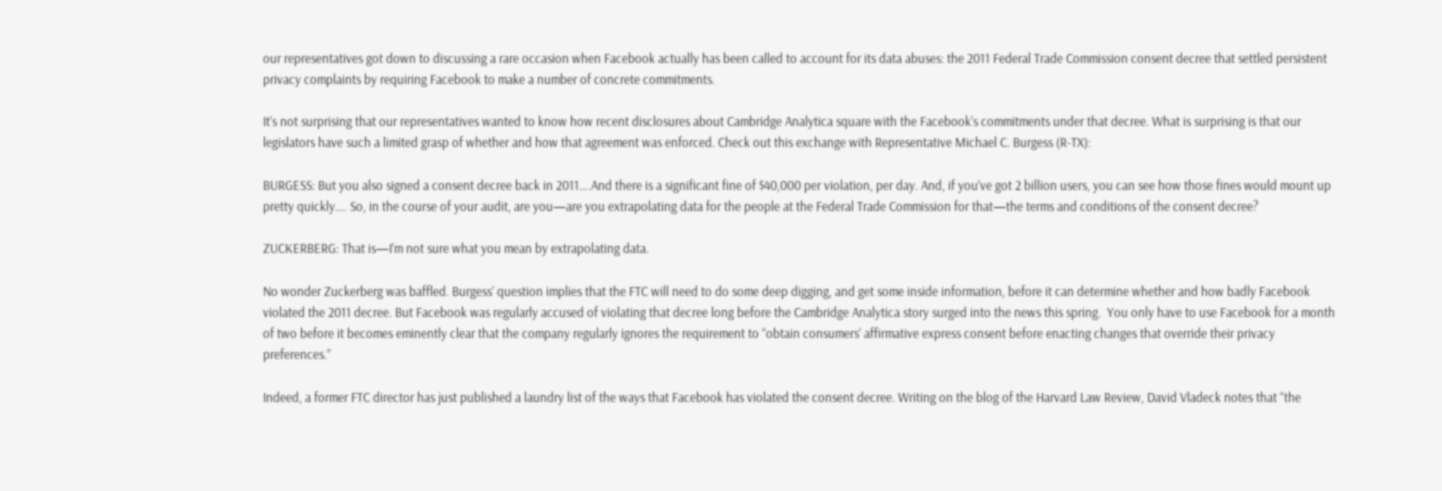our representatives got down to discussing a rare occasion when Facebook actually has been called to account for its data abuses: the 2011 Federal Trade Commission consent decree that settled persistent privacy complaints by requiring Facebook to make a number of concrete commitments.

It’s not surprising that our representatives wanted to know how recent disclosures about Cambridge Analytica square with the Facebook’s commitments under that decree. What is surprising is that our legislators have such a limited grasp of whether and how that agreement was enforced. Check out this exchange with Representative Michael C. Burgess (R-TX):

BURGESS: But you also signed a consent decree back in 2011….And there is a significant fine of $40,000 per violation, per day. And, if you’ve got 2 billion users, you can see how those fines would mount up pretty quickly.… So, in the course of your audit, are you—are you extrapolating data for the people at the Federal Trade Commission for that—the terms and conditions of the consent decree?

ZUCKERBERG: That is—I’m not sure what you mean by extrapolating data.

No wonder Zuckerberg was baffled. Burgess’ question implies that the FTC will need to do some deep digging, and get some inside information, before it can determine whether and how badly Facebook violated the 2011 decree. But Facebook was regularly accused of violating that decree long before the Cambridge Analytica story surged into the news this spring.  You only have to use Facebook for a month of two before it becomes eminently clear that the company regularly ignores the requirement to “obtain consumers’ affirmative express consent before enacting changes that override their privacy preferences.”

Indeed, a former FTC director has just published a laundry list of the ways that Facebook has violated the consent decree. Writing on the blog of the Harvard Law Review, David Vladeck notes that “the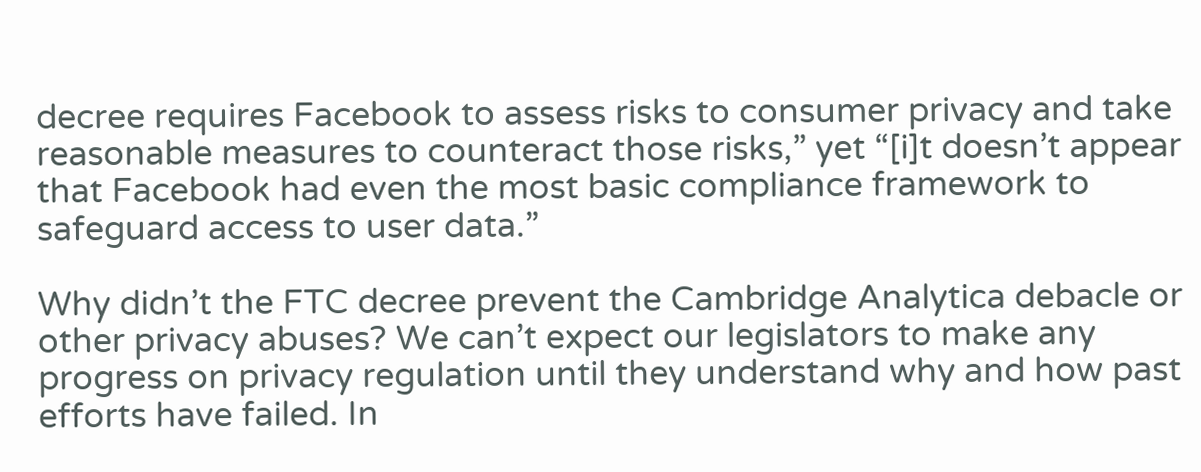decree requires Facebook to assess risks to consumer privacy and take reasonable measures to counteract those risks,” yet “[i]t doesn’t appear that Facebook had even the most basic compliance framework to safeguard access to user data.”

Why didn’t the FTC decree prevent the Cambridge Analytica debacle or other privacy abuses? We can’t expect our legislators to make any progress on privacy regulation until they understand why and how past efforts have failed. In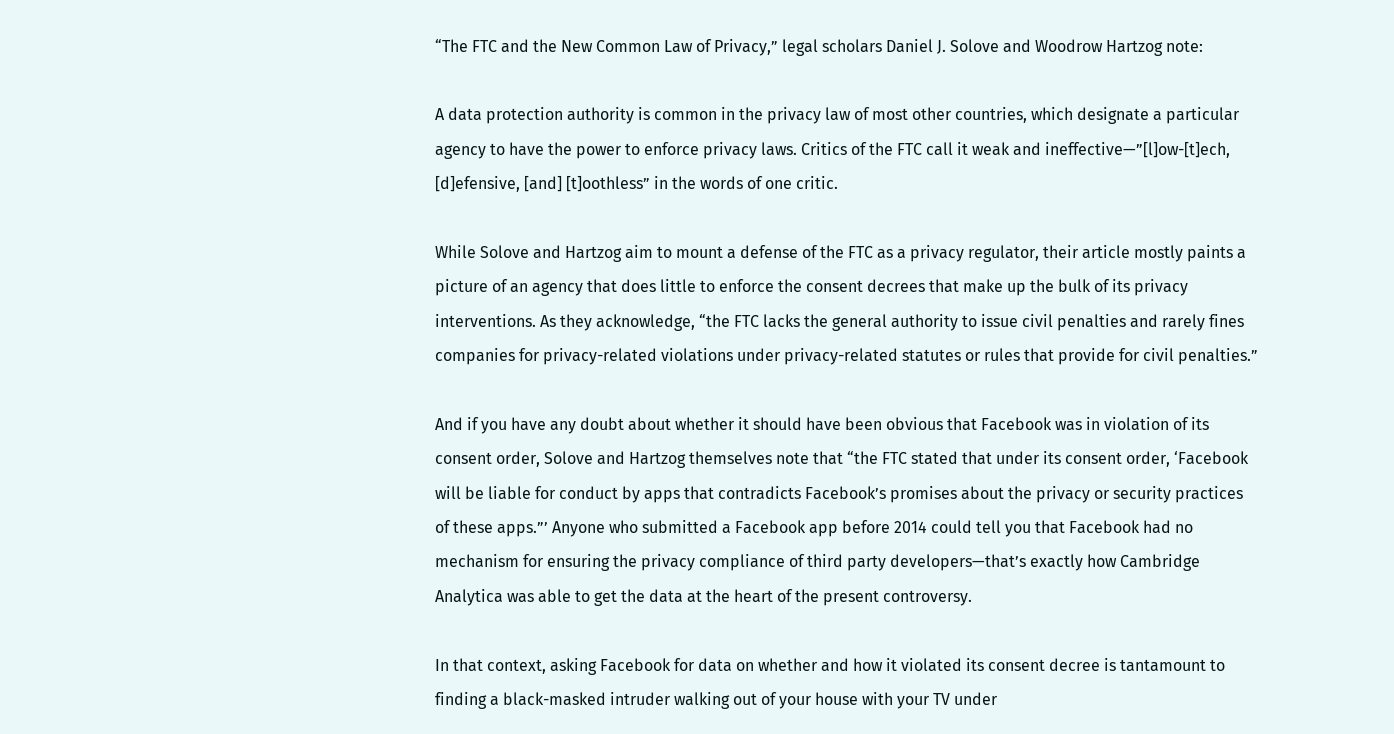“The FTC and the New Common Law of Privacy,” legal scholars Daniel J. Solove and Woodrow Hartzog note:

A data protection authority is common in the privacy law of most other countries, which designate a particular agency to have the power to enforce privacy laws. Critics of the FTC call it weak and ineffective—”[l]ow-[t]ech, [d]efensive, [and] [t]oothless” in the words of one critic.

While Solove and Hartzog aim to mount a defense of the FTC as a privacy regulator, their article mostly paints a picture of an agency that does little to enforce the consent decrees that make up the bulk of its privacy interventions. As they acknowledge, “the FTC lacks the general authority to issue civil penalties and rarely fines companies for privacy-related violations under privacy-related statutes or rules that provide for civil penalties.”

And if you have any doubt about whether it should have been obvious that Facebook was in violation of its consent order, Solove and Hartzog themselves note that “the FTC stated that under its consent order, ‘Facebook will be liable for conduct by apps that contradicts Facebook’s promises about the privacy or security practices of these apps.”’ Anyone who submitted a Facebook app before 2014 could tell you that Facebook had no mechanism for ensuring the privacy compliance of third party developers—that’s exactly how Cambridge Analytica was able to get the data at the heart of the present controversy.

In that context, asking Facebook for data on whether and how it violated its consent decree is tantamount to finding a black-masked intruder walking out of your house with your TV under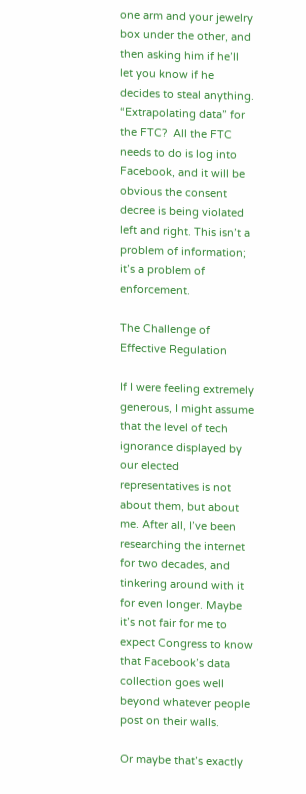one arm and your jewelry box under the other, and then asking him if he’ll let you know if he decides to steal anything. “Extrapolating data” for the FTC?  All the FTC needs to do is log into Facebook, and it will be obvious the consent decree is being violated left and right. This isn’t a problem of information; it’s a problem of enforcement.

The Challenge of Effective Regulation

If I were feeling extremely generous, I might assume that the level of tech ignorance displayed by our elected representatives is not about them, but about me. After all, I’ve been researching the internet for two decades, and tinkering around with it for even longer. Maybe it’s not fair for me to expect Congress to know that Facebook’s data collection goes well beyond whatever people post on their walls.

Or maybe that’s exactly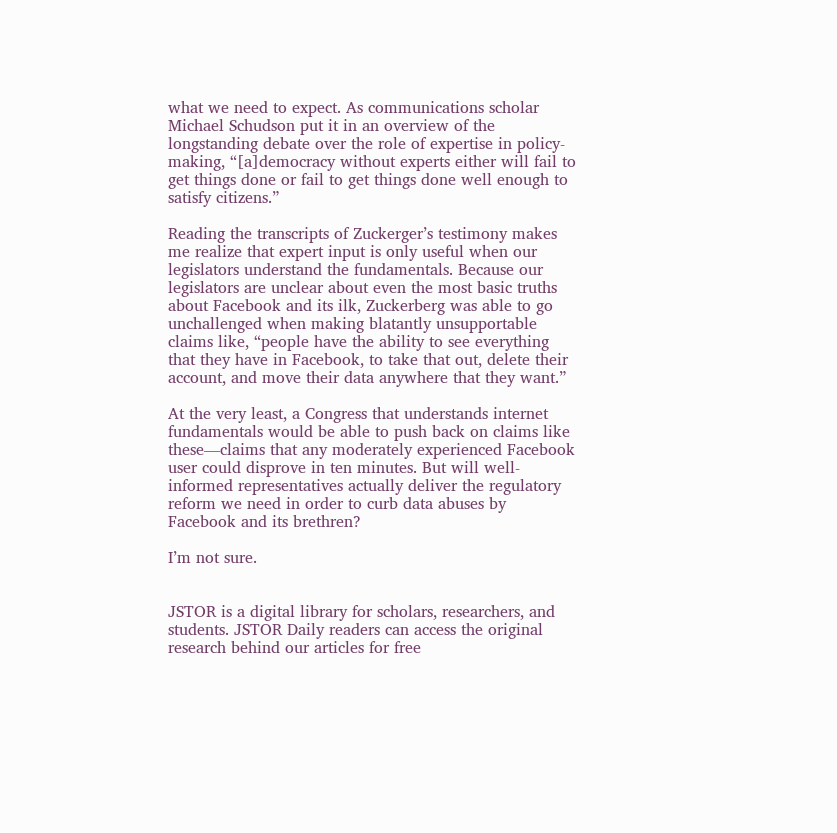what we need to expect. As communications scholar Michael Schudson put it in an overview of the longstanding debate over the role of expertise in policy-making, “[a]democracy without experts either will fail to get things done or fail to get things done well enough to satisfy citizens.”

Reading the transcripts of Zuckerger’s testimony makes me realize that expert input is only useful when our legislators understand the fundamentals. Because our legislators are unclear about even the most basic truths about Facebook and its ilk, Zuckerberg was able to go unchallenged when making blatantly unsupportable claims like, “people have the ability to see everything that they have in Facebook, to take that out, delete their account, and move their data anywhere that they want.”

At the very least, a Congress that understands internet fundamentals would be able to push back on claims like these—claims that any moderately experienced Facebook user could disprove in ten minutes. But will well-informed representatives actually deliver the regulatory reform we need in order to curb data abuses by Facebook and its brethren?

I’m not sure.


JSTOR is a digital library for scholars, researchers, and students. JSTOR Daily readers can access the original research behind our articles for free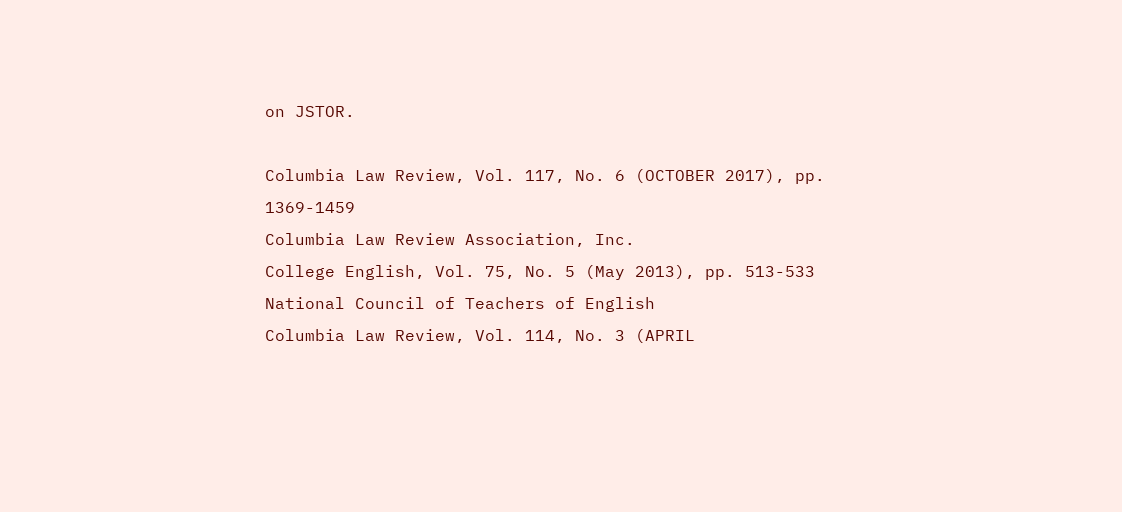on JSTOR.

Columbia Law Review, Vol. 117, No. 6 (OCTOBER 2017), pp. 1369-1459
Columbia Law Review Association, Inc.
College English, Vol. 75, No. 5 (May 2013), pp. 513-533
National Council of Teachers of English
Columbia Law Review, Vol. 114, No. 3 (APRIL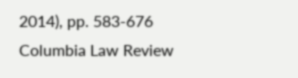2014), pp. 583-676
Columbia Law Review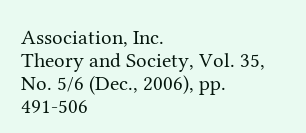Association, Inc.
Theory and Society, Vol. 35, No. 5/6 (Dec., 2006), pp. 491-506